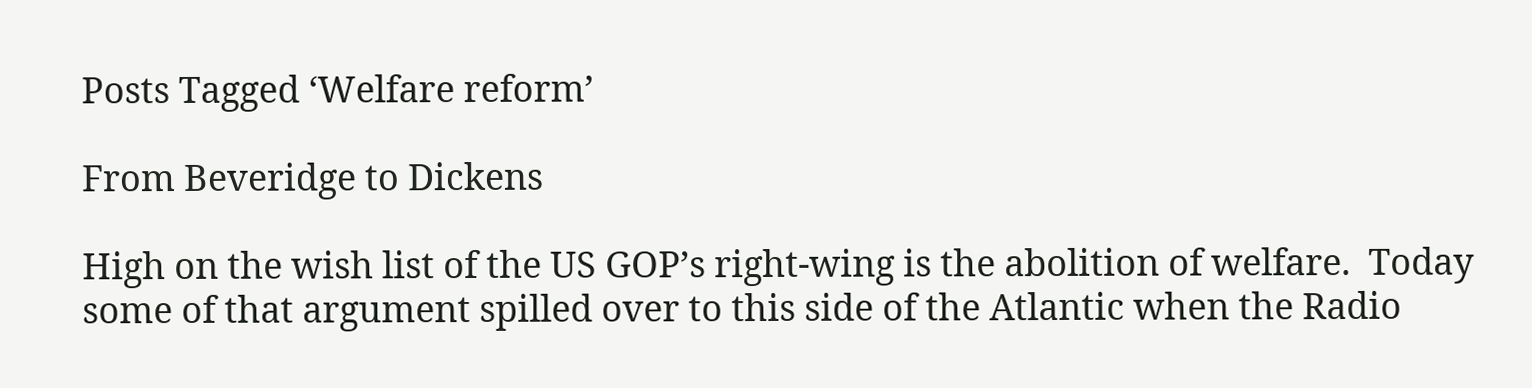Posts Tagged ‘Welfare reform’

From Beveridge to Dickens

High on the wish list of the US GOP’s right-wing is the abolition of welfare.  Today some of that argument spilled over to this side of the Atlantic when the Radio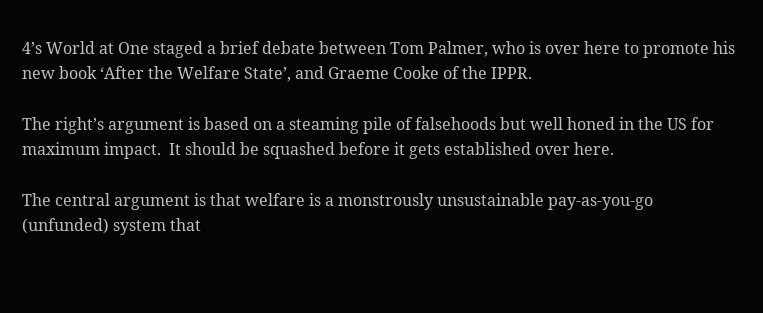4’s World at One staged a brief debate between Tom Palmer, who is over here to promote his new book ‘After the Welfare State’, and Graeme Cooke of the IPPR.

The right’s argument is based on a steaming pile of falsehoods but well honed in the US for maximum impact.  It should be squashed before it gets established over here.

The central argument is that welfare is a monstrously unsustainable pay-as-you-go (unfunded) system that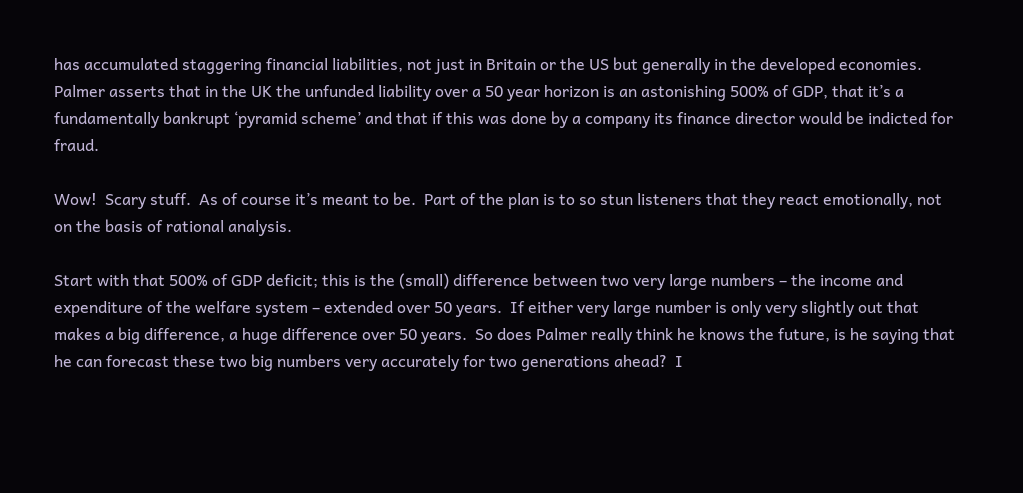has accumulated staggering financial liabilities, not just in Britain or the US but generally in the developed economies.  Palmer asserts that in the UK the unfunded liability over a 50 year horizon is an astonishing 500% of GDP, that it’s a fundamentally bankrupt ‘pyramid scheme’ and that if this was done by a company its finance director would be indicted for fraud.

Wow!  Scary stuff.  As of course it’s meant to be.  Part of the plan is to so stun listeners that they react emotionally, not on the basis of rational analysis.

Start with that 500% of GDP deficit; this is the (small) difference between two very large numbers – the income and expenditure of the welfare system – extended over 50 years.  If either very large number is only very slightly out that makes a big difference, a huge difference over 50 years.  So does Palmer really think he knows the future, is he saying that he can forecast these two big numbers very accurately for two generations ahead?  I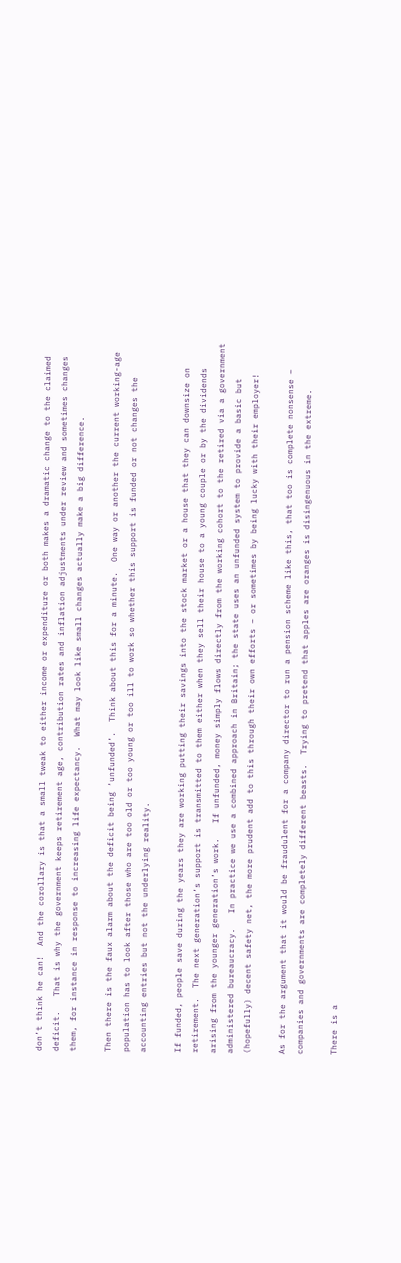don’t think he can!  And the corollary is that a small tweak to either income or expenditure or both makes a dramatic change to the claimed deficit.   That is why the government keeps retirement age, contribution rates and inflation adjustments under review and sometimes changes them, for instance in response to increasing life expectancy.  What may look like small changes actually make a big difference.

Then there is the faux alarm about the deficit being ‘unfunded’.  Think about this for a minute.  One way or another the current working-age population has to look after those who are too old or too young or too ill to work so whether this support is funded or not changes the accounting entries but not the underlying reality.

If funded, people save during the years they are working putting their savings into the stock market or a house that they can downsize on retirement.  The next generation’s support is transmitted to them either when they sell their house to a young couple or by the dividends arising from the younger generation’s work.   If unfunded, money simply flows directly from the working cohort to the retired via a government administered bureaucracy.   In practice we use a combined approach in Britain; the state uses an unfunded system to provide a basic but (hopefully) decent safety net, the more prudent add to this through their own efforts – or sometimes by being lucky with their employer!

As for the argument that it would be fraudulent for a company director to run a pension scheme like this, that too is complete nonsense – companies and governments are completely different beasts.  Trying to pretend that apples are oranges is disingenuous in the extreme.

There is a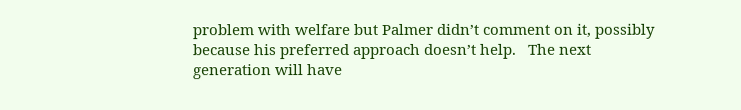problem with welfare but Palmer didn’t comment on it, possibly because his preferred approach doesn’t help.   The next generation will have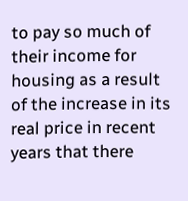to pay so much of their income for housing as a result of the increase in its real price in recent years that there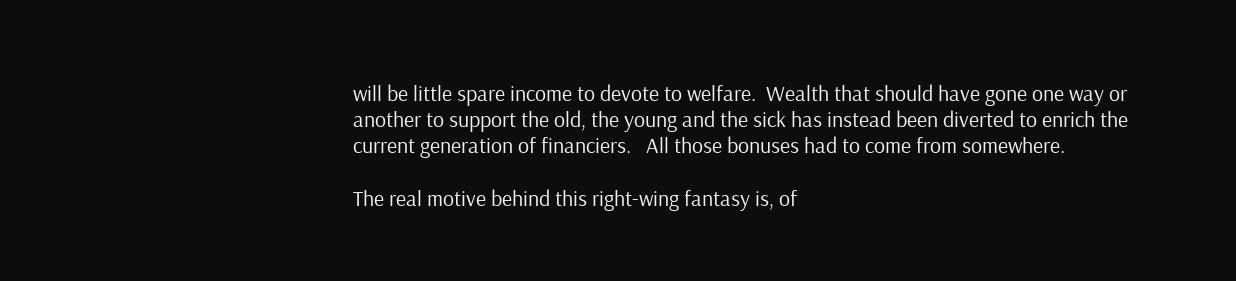will be little spare income to devote to welfare.  Wealth that should have gone one way or another to support the old, the young and the sick has instead been diverted to enrich the current generation of financiers.   All those bonuses had to come from somewhere.

The real motive behind this right-wing fantasy is, of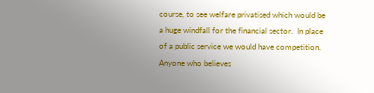course, to see welfare privatised which would be a huge windfall for the financial sector.  In place of a public service we would have competition.  Anyone who believes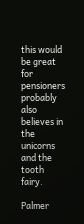this would be great for pensioners probably also believes in the unicorns and the tooth fairy.

Palmer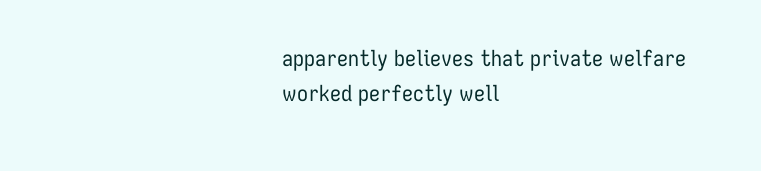apparently believes that private welfare worked perfectly well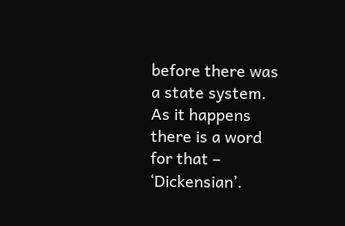before there was a state system.  As it happens there is a word for that – ‘Dickensian’.